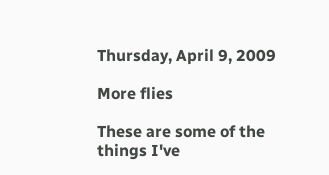Thursday, April 9, 2009

More flies

These are some of the things I've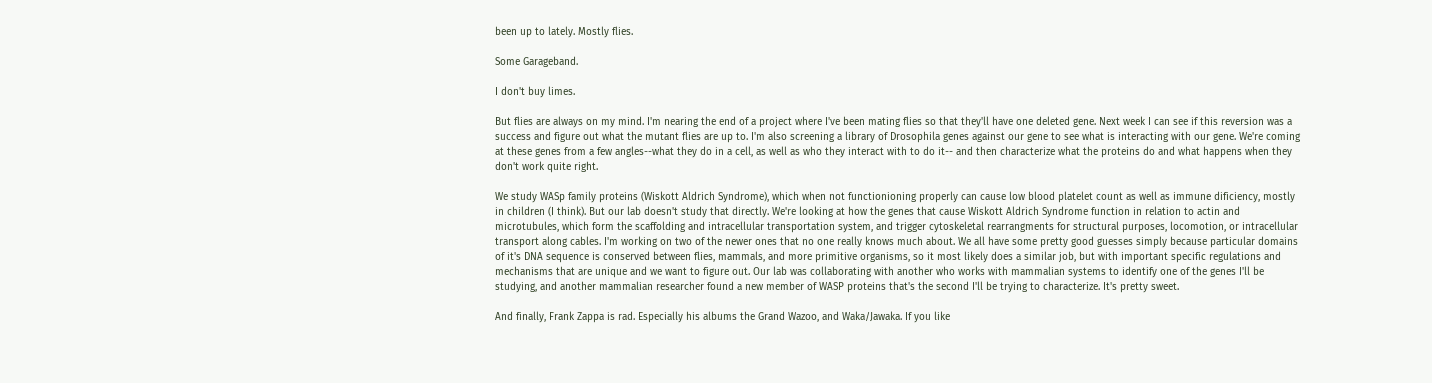been up to lately. Mostly flies.

Some Garageband.

I don't buy limes.

But flies are always on my mind. I'm nearing the end of a project where I've been mating flies so that they'll have one deleted gene. Next week I can see if this reversion was a success and figure out what the mutant flies are up to. I'm also screening a library of Drosophila genes against our gene to see what is interacting with our gene. We're coming at these genes from a few angles--what they do in a cell, as well as who they interact with to do it-- and then characterize what the proteins do and what happens when they don't work quite right.

We study WASp family proteins (Wiskott Aldrich Syndrome), which when not functionioning properly can cause low blood platelet count as well as immune dificiency, mostly in children (I think). But our lab doesn't study that directly. We're looking at how the genes that cause Wiskott Aldrich Syndrome function in relation to actin and microtubules, which form the scaffolding and intracellular transportation system, and trigger cytoskeletal rearrangments for structural purposes, locomotion, or intracellular transport along cables. I'm working on two of the newer ones that no one really knows much about. We all have some pretty good guesses simply because particular domains of it's DNA sequence is conserved between flies, mammals, and more primitive organisms, so it most likely does a similar job, but with important specific regulations and mechanisms that are unique and we want to figure out. Our lab was collaborating with another who works with mammalian systems to identify one of the genes I'll be studying, and another mammalian researcher found a new member of WASP proteins that's the second I'll be trying to characterize. It's pretty sweet.

And finally, Frank Zappa is rad. Especially his albums the Grand Wazoo, and Waka/Jawaka. If you like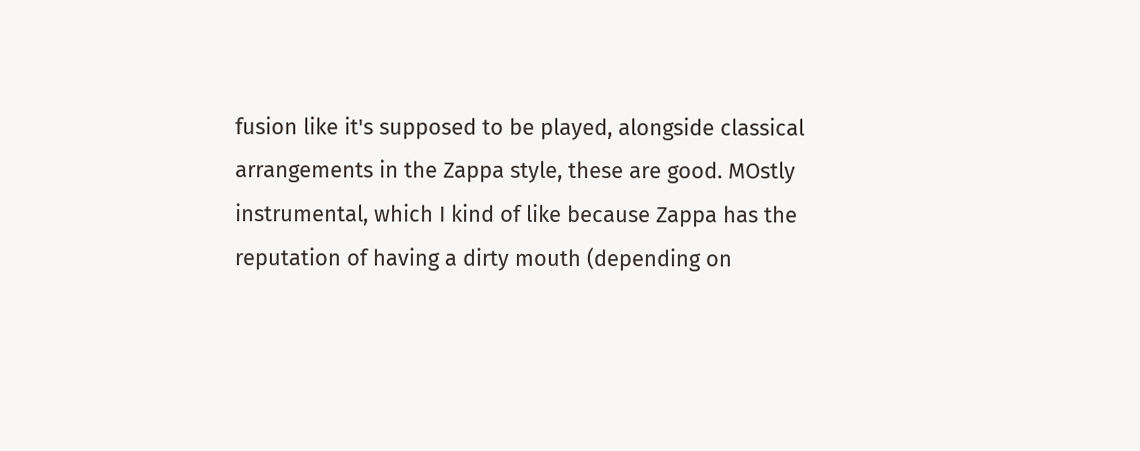fusion like it's supposed to be played, alongside classical arrangements in the Zappa style, these are good. MOstly instrumental, which I kind of like because Zappa has the reputation of having a dirty mouth (depending on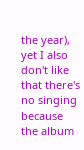the year), yet I also don't like that there's no singing because the album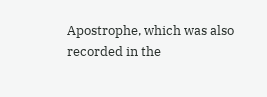Apostrophe, which was also recorded in the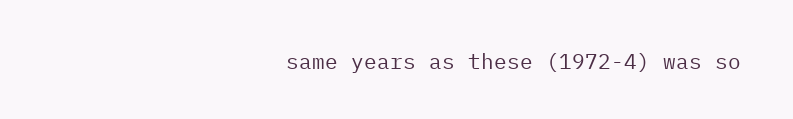same years as these (1972-4) was so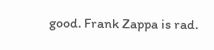good. Frank Zappa is rad.